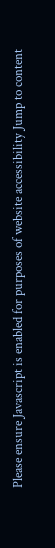Please ensure Javascript is enabled for purposes of website accessibility Jump to content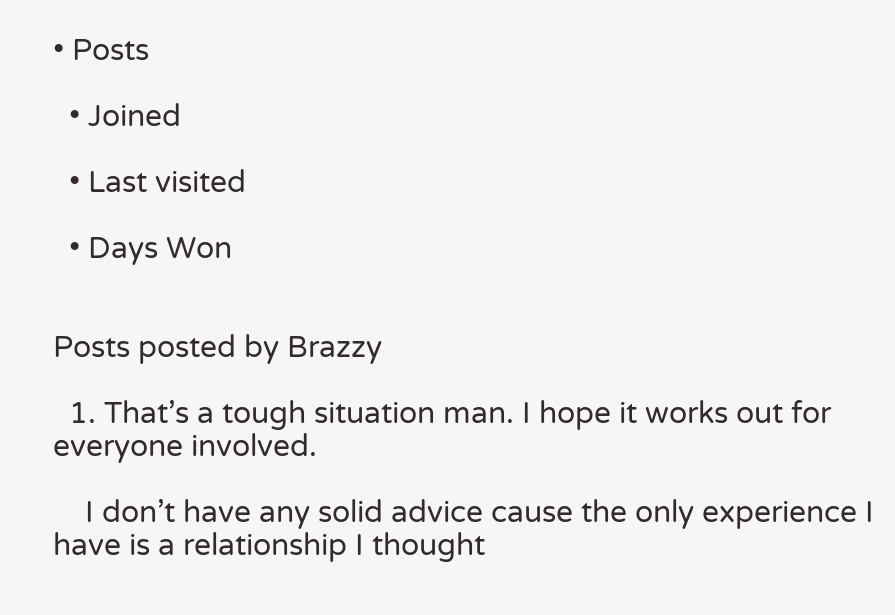• Posts

  • Joined

  • Last visited

  • Days Won


Posts posted by Brazzy

  1. That’s a tough situation man. I hope it works out for everyone involved.

    I don’t have any solid advice cause the only experience I have is a relationship I thought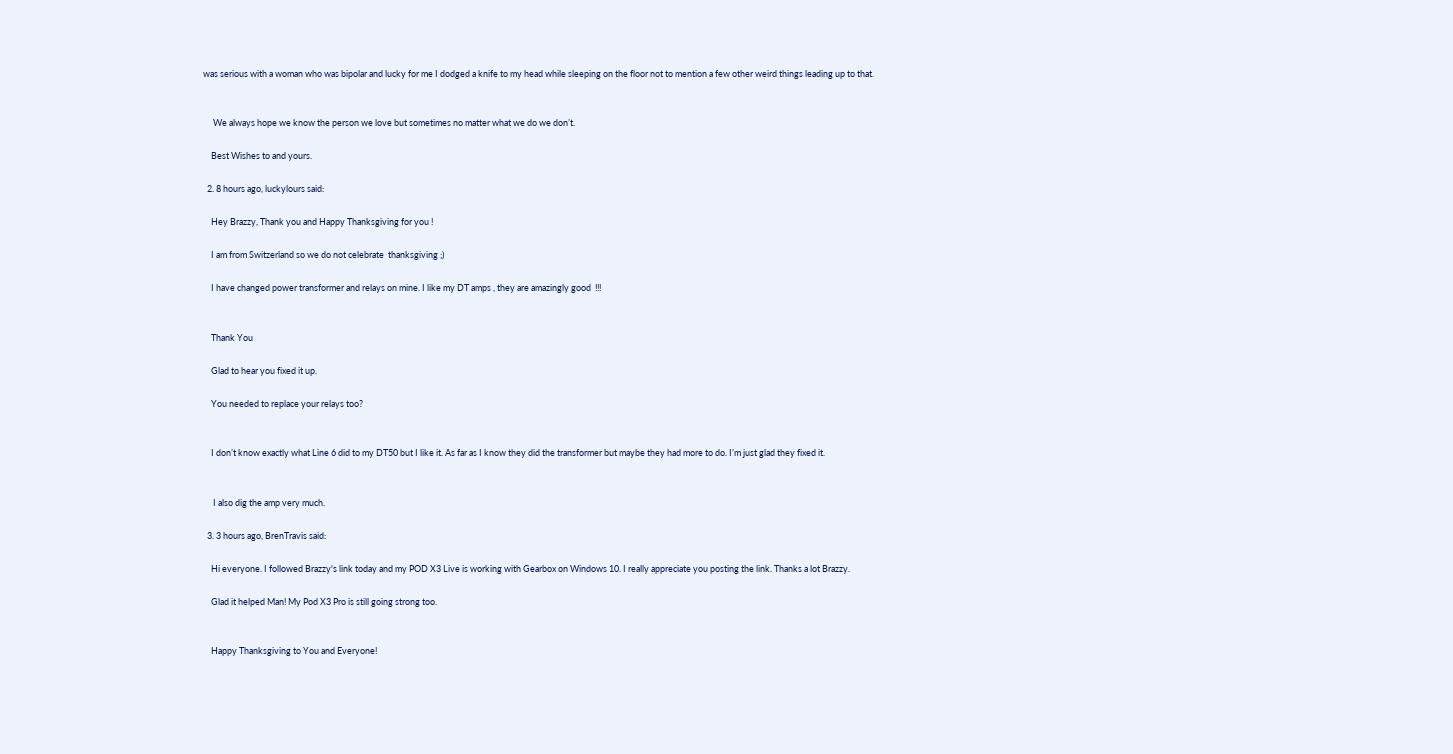was serious with a woman who was bipolar and lucky for me I dodged a knife to my head while sleeping on the floor not to mention a few other weird things leading up to that.


     We always hope we know the person we love but sometimes no matter what we do we don’t.

    Best Wishes to and yours.

  2. 8 hours ago, luckylours said:

    Hey Brazzy, Thank you and Happy Thanksgiving for you !

    I am from Switzerland so we do not celebrate  thanksgiving ;)

    I have changed power transformer and relays on mine. I like my DT amps , they are amazingly good  !!!


    Thank You

    Glad to hear you fixed it up.

    You needed to replace your relays too?


    I don’t know exactly what Line 6 did to my DT50 but I like it. As far as I know they did the transformer but maybe they had more to do. I’m just glad they fixed it.


     I also dig the amp very much.

  3. 3 hours ago, BrenTravis said:

    Hi everyone. I followed Brazzy's link today and my POD X3 Live is working with Gearbox on Windows 10. I really appreciate you posting the link. Thanks a lot Brazzy.

    Glad it helped Man! My Pod X3 Pro is still going strong too.


    Happy Thanksgiving to You and Everyone!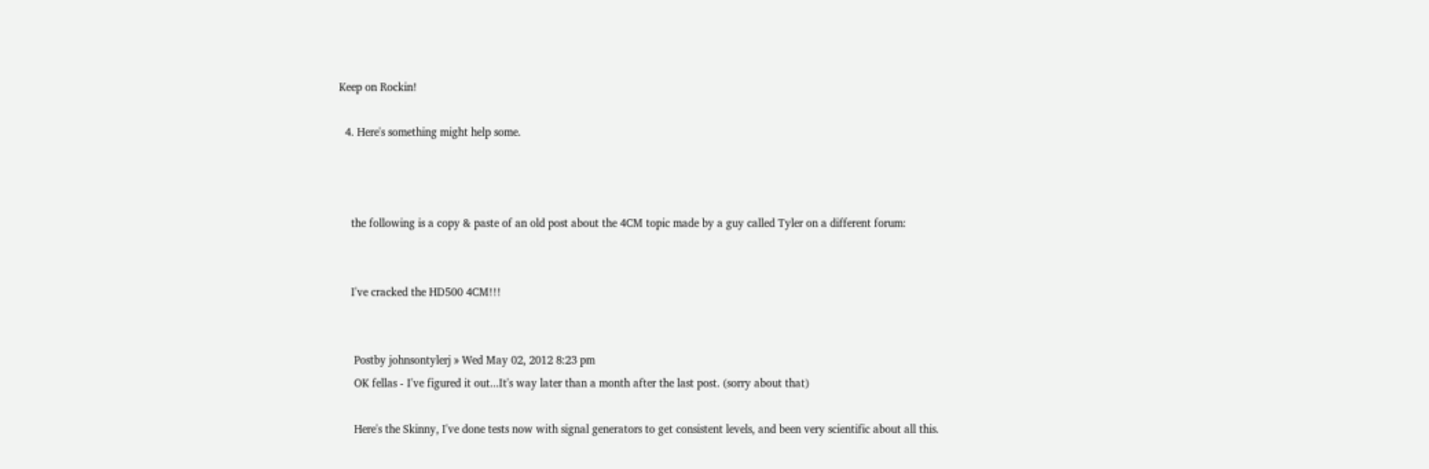Keep on Rockin!

  4. Here's something might help some.



    the following is a copy & paste of an old post about the 4CM topic made by a guy called Tyler on a different forum:


    I've cracked the HD500 4CM!!!


     Postby johnsontylerj » Wed May 02, 2012 8:23 pm
     OK fellas - I've figured it out...It's way later than a month after the last post. (sorry about that)

     Here's the Skinny, I've done tests now with signal generators to get consistent levels, and been very scientific about all this.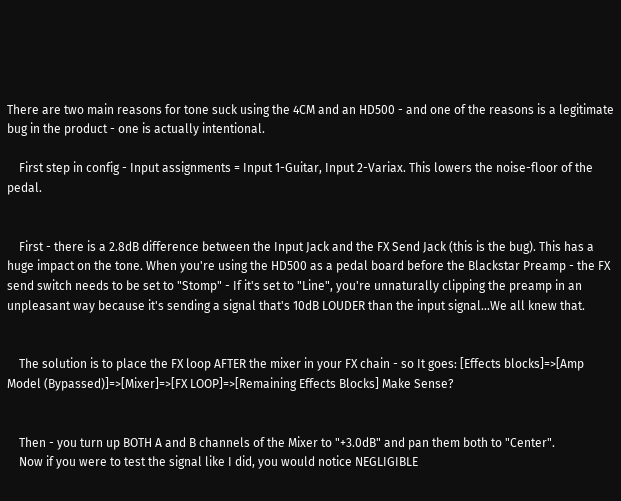There are two main reasons for tone suck using the 4CM and an HD500 - and one of the reasons is a legitimate bug in the product - one is actually intentional.

    First step in config - Input assignments = Input 1-Guitar, Input 2-Variax. This lowers the noise-floor of the pedal.


    First - there is a 2.8dB difference between the Input Jack and the FX Send Jack (this is the bug). This has a huge impact on the tone. When you're using the HD500 as a pedal board before the Blackstar Preamp - the FX send switch needs to be set to "Stomp" - If it's set to "Line", you're unnaturally clipping the preamp in an unpleasant way because it's sending a signal that's 10dB LOUDER than the input signal...We all knew that.


    The solution is to place the FX loop AFTER the mixer in your FX chain - so It goes: [Effects blocks]=>[Amp Model (Bypassed)]=>[Mixer]=>[FX LOOP]=>[Remaining Effects Blocks] Make Sense?


    Then - you turn up BOTH A and B channels of the Mixer to "+3.0dB" and pan them both to "Center".
    Now if you were to test the signal like I did, you would notice NEGLIGIBLE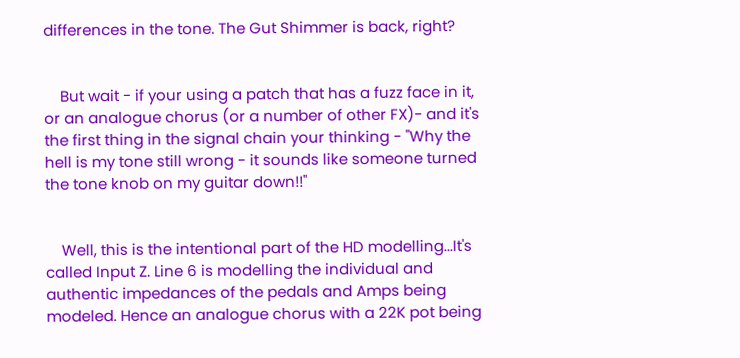differences in the tone. The Gut Shimmer is back, right?


    But wait - if your using a patch that has a fuzz face in it, or an analogue chorus (or a number of other FX)- and it's the first thing in the signal chain your thinking - "Why the hell is my tone still wrong - it sounds like someone turned the tone knob on my guitar down!!"


    Well, this is the intentional part of the HD modelling...It's called Input Z. Line 6 is modelling the individual and authentic impedances of the pedals and Amps being modeled. Hence an analogue chorus with a 22K pot being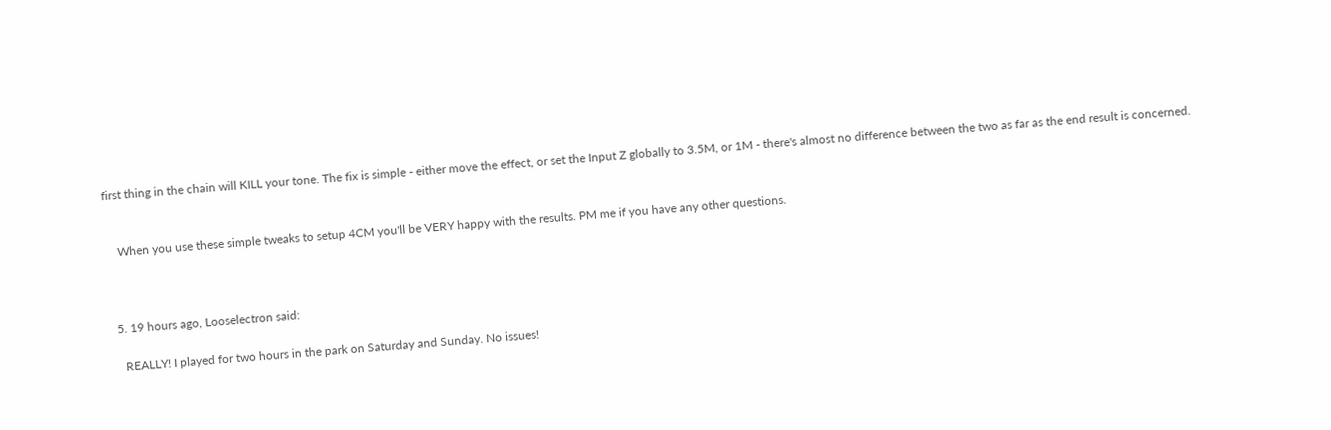first thing in the chain will KILL your tone. The fix is simple - either move the effect, or set the Input Z globally to 3.5M, or 1M - there's almost no difference between the two as far as the end result is concerned.


    When you use these simple tweaks to setup 4CM you'll be VERY happy with the results. PM me if you have any other questions.



  5. 19 hours ago, Looselectron said:

    REALLY! I played for two hours in the park on Saturday and Sunday. No issues!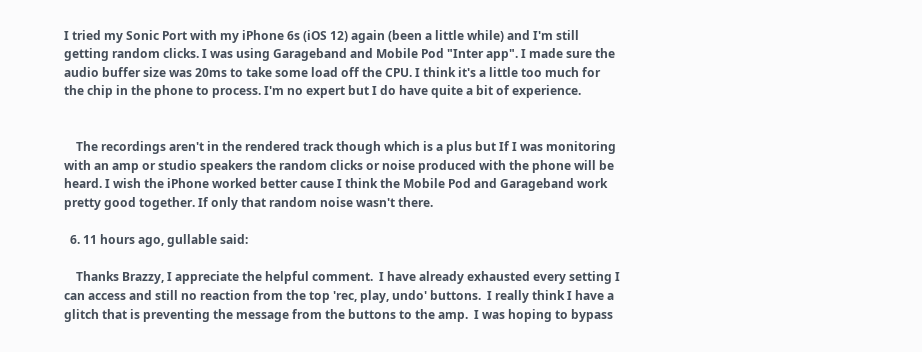I tried my Sonic Port with my iPhone 6s (iOS 12) again (been a little while) and I'm still getting random clicks. I was using Garageband and Mobile Pod "Inter app". I made sure the audio buffer size was 20ms to take some load off the CPU. I think it's a little too much for the chip in the phone to process. I'm no expert but I do have quite a bit of experience.


    The recordings aren't in the rendered track though which is a plus but If I was monitoring with an amp or studio speakers the random clicks or noise produced with the phone will be heard. I wish the iPhone worked better cause I think the Mobile Pod and Garageband work pretty good together. If only that random noise wasn't there.

  6. 11 hours ago, gullable said:

    Thanks Brazzy, I appreciate the helpful comment.  I have already exhausted every setting I can access and still no reaction from the top 'rec, play, undo' buttons.  I really think I have a glitch that is preventing the message from the buttons to the amp.  I was hoping to bypass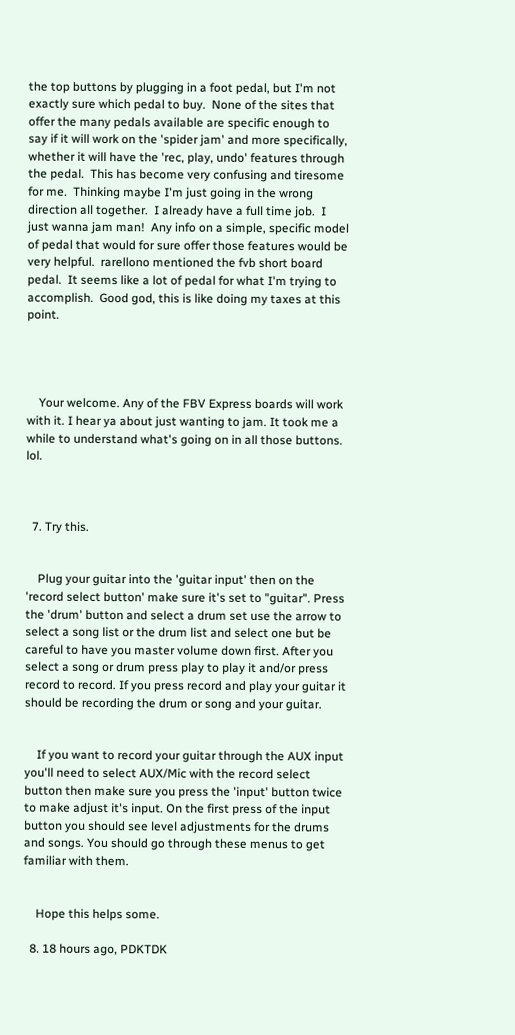the top buttons by plugging in a foot pedal, but I'm not exactly sure which pedal to buy.  None of the sites that offer the many pedals available are specific enough to say if it will work on the 'spider jam' and more specifically, whether it will have the 'rec, play, undo' features through the pedal.  This has become very confusing and tiresome for me.  Thinking maybe I'm just going in the wrong direction all together.  I already have a full time job.  I just wanna jam man!  Any info on a simple, specific model of pedal that would for sure offer those features would be very helpful.  rarellono mentioned the fvb short board pedal.  It seems like a lot of pedal for what I'm trying to accomplish.  Good god, this is like doing my taxes at this point.




    Your welcome. Any of the FBV Express boards will work with it. I hear ya about just wanting to jam. It took me a while to understand what's going on in all those buttons. lol.



  7. Try this.


    Plug your guitar into the 'guitar input' then on the 'record select button' make sure it's set to "guitar". Press the 'drum' button and select a drum set use the arrow to select a song list or the drum list and select one but be careful to have you master volume down first. After you select a song or drum press play to play it and/or press record to record. If you press record and play your guitar it should be recording the drum or song and your guitar.


    If you want to record your guitar through the AUX input you'll need to select AUX/Mic with the record select button then make sure you press the 'input' button twice to make adjust it's input. On the first press of the input button you should see level adjustments for the drums and songs. You should go through these menus to get familiar with them.


    Hope this helps some.

  8. 18 hours ago, PDKTDK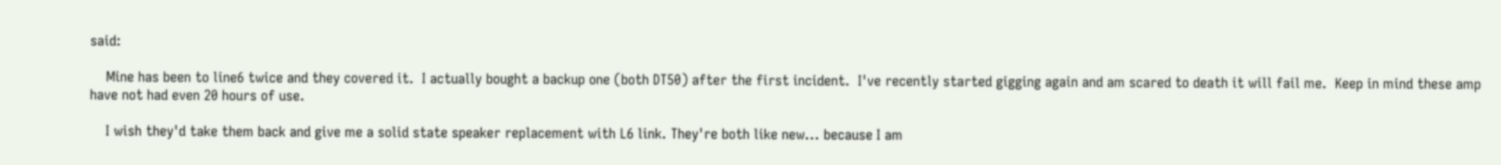said:

    Mine has been to line6 twice and they covered it.  I actually bought a backup one (both DT50) after the first incident.  I've recently started gigging again and am scared to death it will fail me.  Keep in mind these amp have not had even 20 hours of use.

    I wish they'd take them back and give me a solid state speaker replacement with L6 link. They're both like new... because I am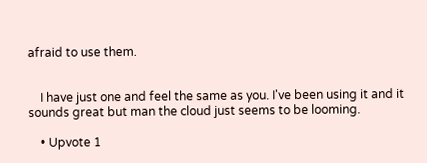afraid to use them.


    I have just one and feel the same as you. I've been using it and it sounds great but man the cloud just seems to be looming.

    • Upvote 1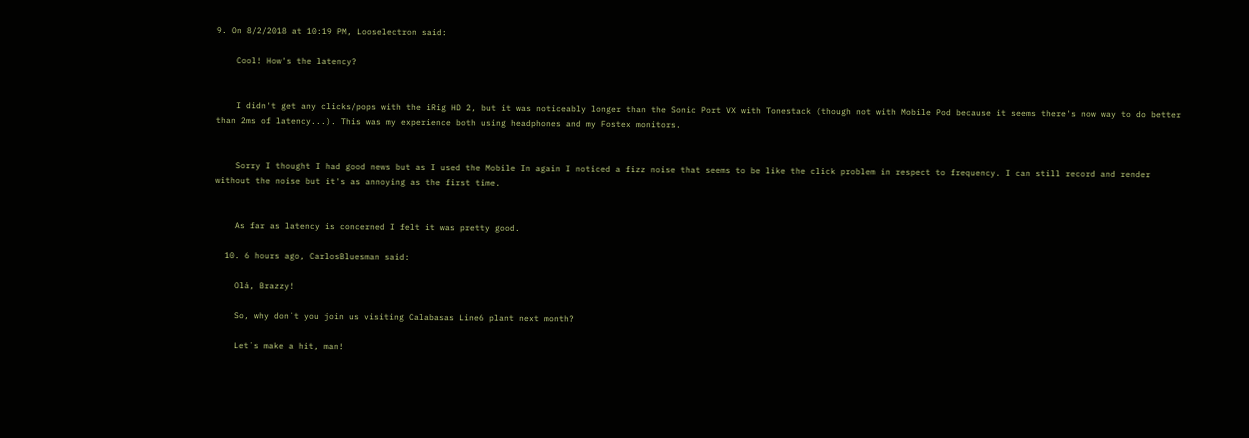9. On 8/2/2018 at 10:19 PM, Looselectron said:

    Cool! How's the latency?


    I didn't get any clicks/pops with the iRig HD 2, but it was noticeably longer than the Sonic Port VX with Tonestack (though not with Mobile Pod because it seems there's now way to do better than 2ms of latency...). This was my experience both using headphones and my Fostex monitors.


    Sorry I thought I had good news but as I used the Mobile In again I noticed a fizz noise that seems to be like the click problem in respect to frequency. I can still record and render without the noise but it's as annoying as the first time.


    As far as latency is concerned I felt it was pretty good.

  10. 6 hours ago, CarlosBluesman said:

    Olá, Brazzy!

    So, why don´t you join us visiting Calabasas Line6 plant next month?

    Let´s make a hit, man!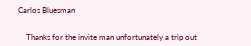Carlos Bluesman


    Thanks for the invite man unfortunately a trip out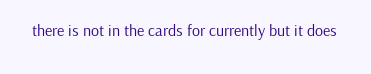there is not in the cards for currently but it does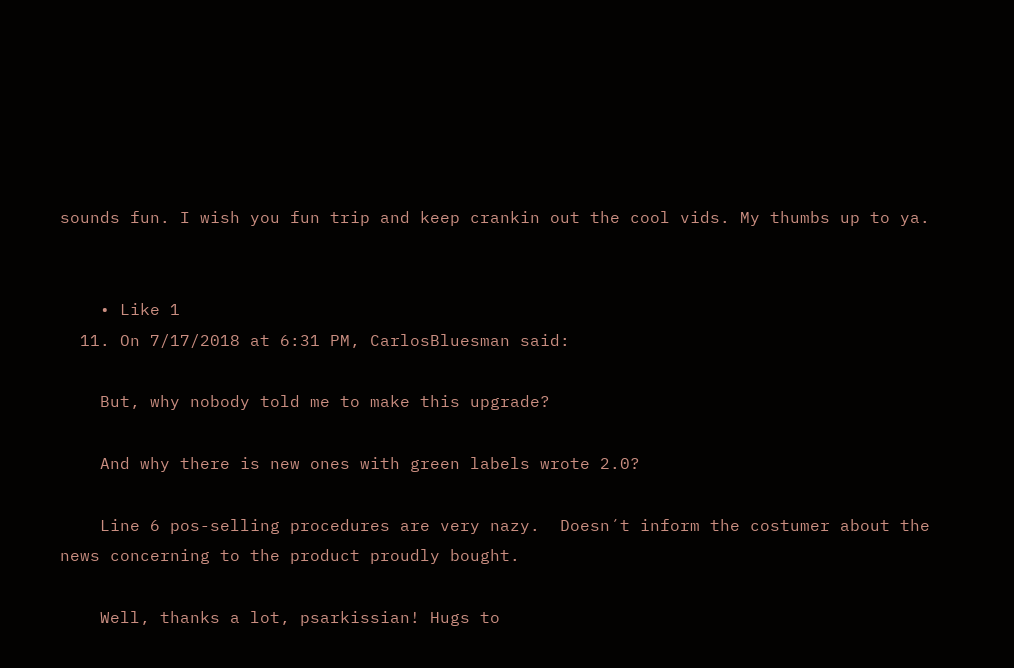sounds fun. I wish you fun trip and keep crankin out the cool vids. My thumbs up to ya.


    • Like 1
  11. On 7/17/2018 at 6:31 PM, CarlosBluesman said:

    But, why nobody told me to make this upgrade?

    And why there is new ones with green labels wrote 2.0?

    Line 6 pos-selling procedures are very nazy.  Doesn´t inform the costumer about the news concerning to the product proudly bought.

    Well, thanks a lot, psarkissian! Hugs to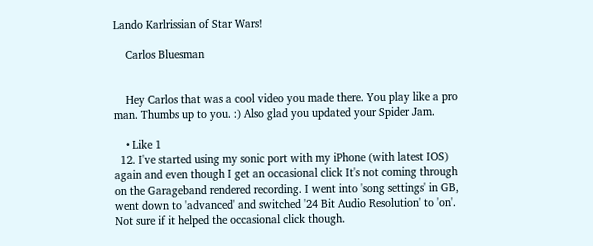Lando Karlrissian of Star Wars!

    Carlos Bluesman


    Hey Carlos that was a cool video you made there. You play like a pro man. Thumbs up to you. :) Also glad you updated your Spider Jam.

    • Like 1
  12. I've started using my sonic port with my iPhone (with latest IOS) again and even though I get an occasional click It's not coming through on the Garageband rendered recording. I went into 'song settings' in GB, went down to 'advanced' and switched '24 Bit Audio Resolution' to 'on'. Not sure if it helped the occasional click though.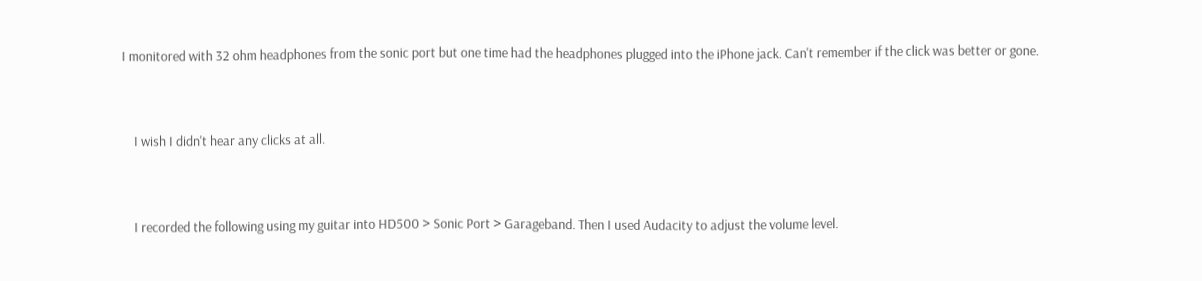I monitored with 32 ohm headphones from the sonic port but one time had the headphones plugged into the iPhone jack. Can't remember if the click was better or gone.


    I wish I didn't hear any clicks at all.


    I recorded the following using my guitar into HD500 > Sonic Port > Garageband. Then I used Audacity to adjust the volume level.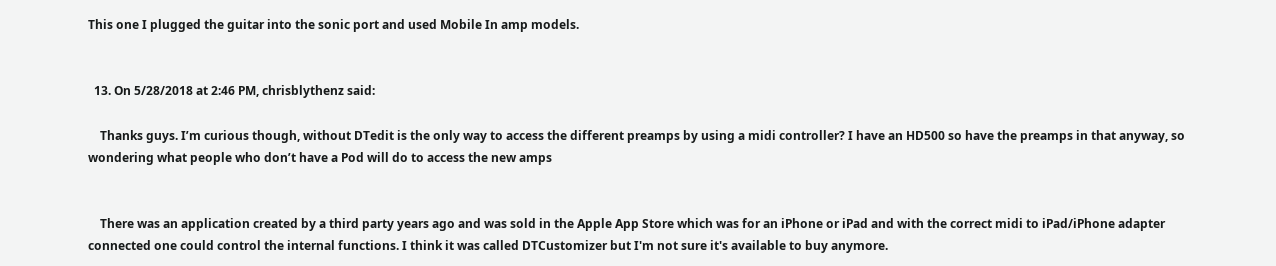This one I plugged the guitar into the sonic port and used Mobile In amp models.


  13. On 5/28/2018 at 2:46 PM, chrisblythenz said:

    Thanks guys. I’m curious though, without DTedit is the only way to access the different preamps by using a midi controller? I have an HD500 so have the preamps in that anyway, so wondering what people who don’t have a Pod will do to access the new amps


    There was an application created by a third party years ago and was sold in the Apple App Store which was for an iPhone or iPad and with the correct midi to iPad/iPhone adapter connected one could control the internal functions. I think it was called DTCustomizer but I'm not sure it's available to buy anymore.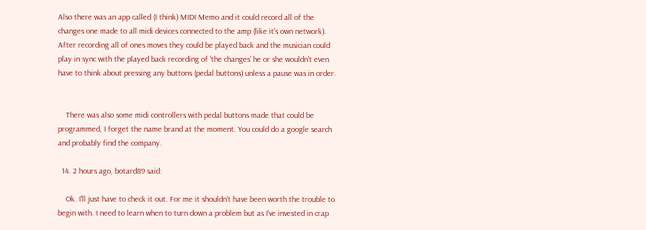Also there was an app called (I think) MIDI Memo and it could record all of the changes one made to all midi devices connected to the amp (like it's own network). After recording all of ones moves they could be played back and the musician could play in sync with the played back recording of 'the changes' he or she wouldn't even have to think about pressing any buttons (pedal buttons) unless a pause was in order.


    There was also some midi controllers with pedal buttons made that could be programmed, I forget the name brand at the moment. You could do a google search and probably find the company.

  14. 2 hours ago, botard89 said:

    Ok. I'll just have to check it out. For me it shouldn't have been worth the trouble to begin with. I need to learn when to turn down a problem but as I've invested in crap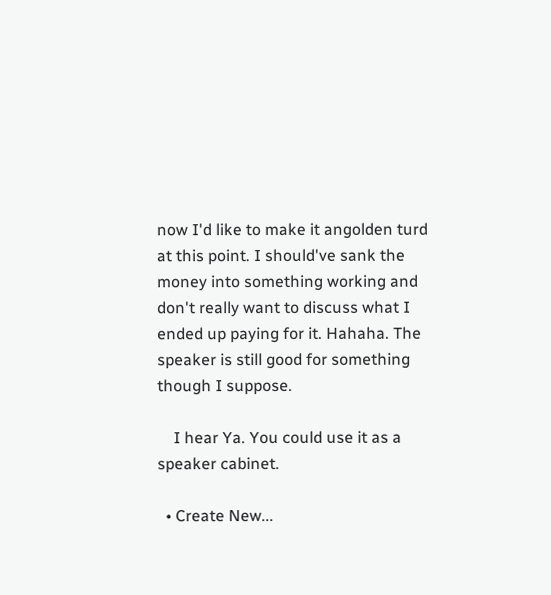now I'd like to make it angolden turd at this point. I should've sank the money into something working and don't really want to discuss what I ended up paying for it. Hahaha. The speaker is still good for something though I suppose.

    I hear Ya. You could use it as a speaker cabinet.

  • Create New...